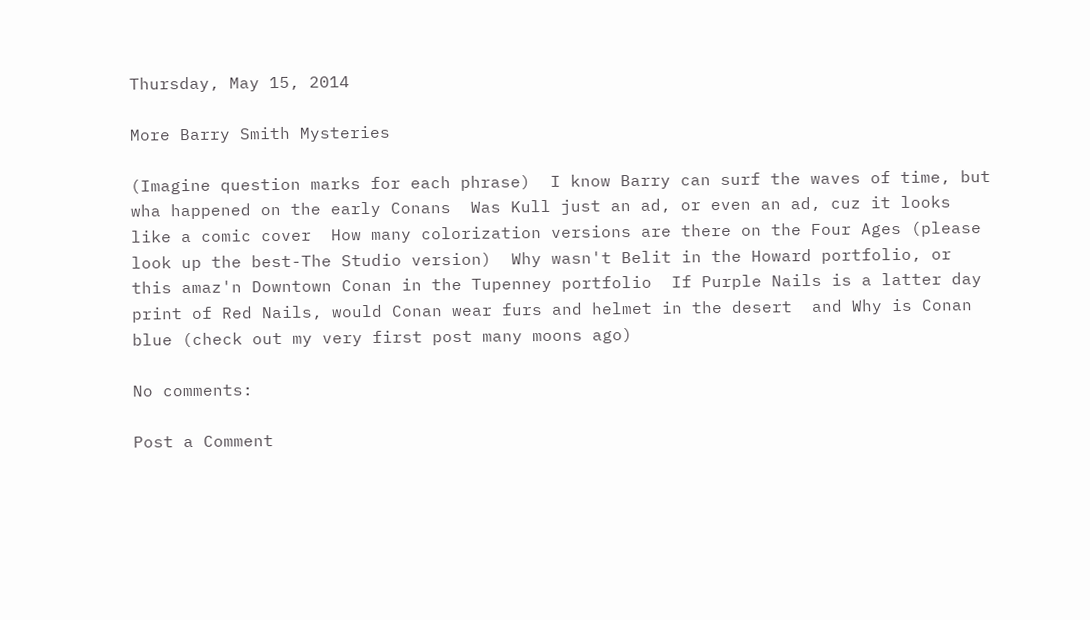Thursday, May 15, 2014

More Barry Smith Mysteries

(Imagine question marks for each phrase)  I know Barry can surf the waves of time, but wha happened on the early Conans  Was Kull just an ad, or even an ad, cuz it looks like a comic cover  How many colorization versions are there on the Four Ages (please look up the best-The Studio version)  Why wasn't Belit in the Howard portfolio, or this amaz'n Downtown Conan in the Tupenney portfolio  If Purple Nails is a latter day print of Red Nails, would Conan wear furs and helmet in the desert  and Why is Conan blue (check out my very first post many moons ago)

No comments:

Post a Comment